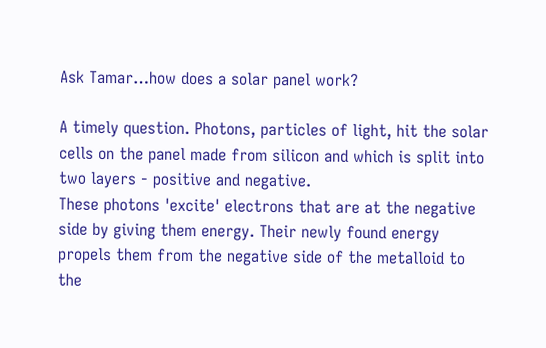Ask Tamar…how does a solar panel work?

A timely question. Photons, particles of light, hit the solar cells on the panel made from silicon and which is split into two layers - positive and negative.
These photons 'excite' electrons that are at the negative side by giving them energy. Their newly found energy propels them from the negative side of the metalloid to the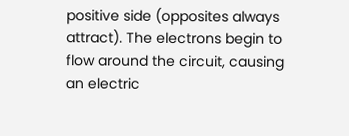positive side (opposites always attract). The electrons begin to flow around the circuit, causing an electric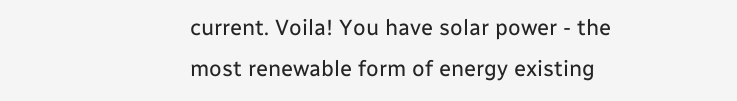current. Voila! You have solar power - the most renewable form of energy existing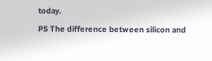today.
PS The difference between silicon and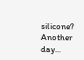silicone? Another day...